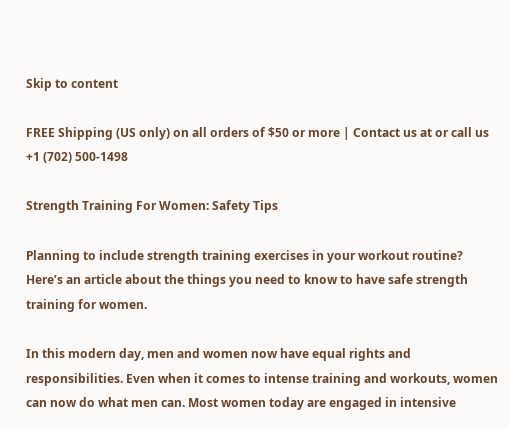Skip to content

FREE Shipping (US only) on all orders of $50 or more | Contact us at or call us +1 (702) 500-1498

Strength Training For Women: Safety Tips

Planning to include strength training exercises in your workout routine? Here’s an article about the things you need to know to have safe strength training for women.

In this modern day, men and women now have equal rights and responsibilities. Even when it comes to intense training and workouts, women can now do what men can. Most women today are engaged in intensive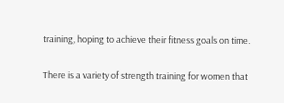training, hoping to achieve their fitness goals on time.

There is a variety of strength training for women that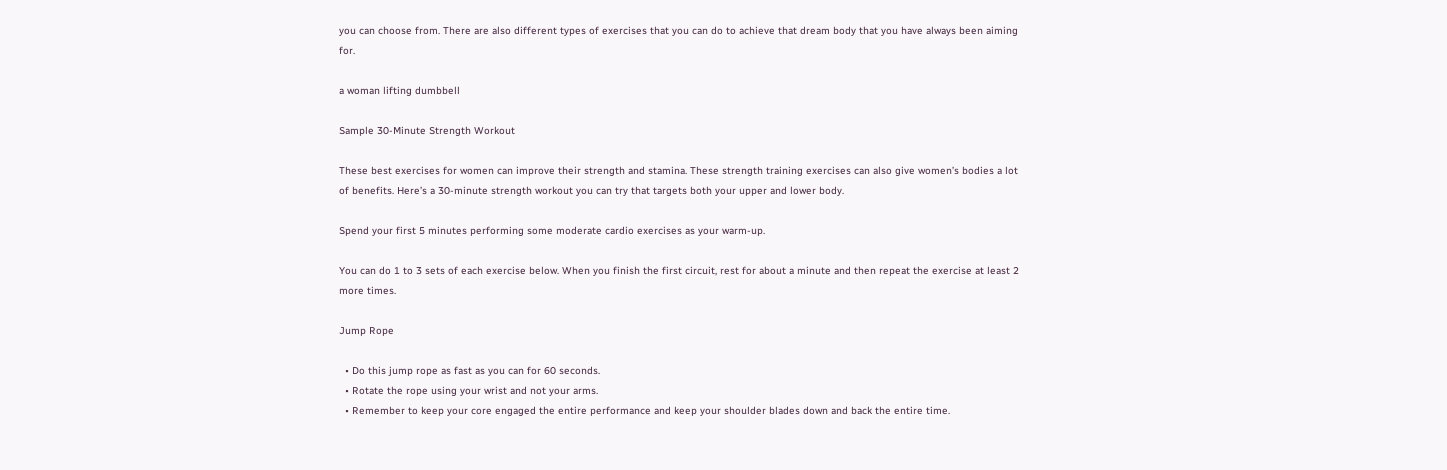you can choose from. There are also different types of exercises that you can do to achieve that dream body that you have always been aiming for.

a woman lifting dumbbell

Sample 30-Minute Strength Workout

These best exercises for women can improve their strength and stamina. These strength training exercises can also give women’s bodies a lot of benefits. Here’s a 30-minute strength workout you can try that targets both your upper and lower body.

Spend your first 5 minutes performing some moderate cardio exercises as your warm-up.

You can do 1 to 3 sets of each exercise below. When you finish the first circuit, rest for about a minute and then repeat the exercise at least 2 more times.

Jump Rope

  • Do this jump rope as fast as you can for 60 seconds.
  • Rotate the rope using your wrist and not your arms.
  • Remember to keep your core engaged the entire performance and keep your shoulder blades down and back the entire time.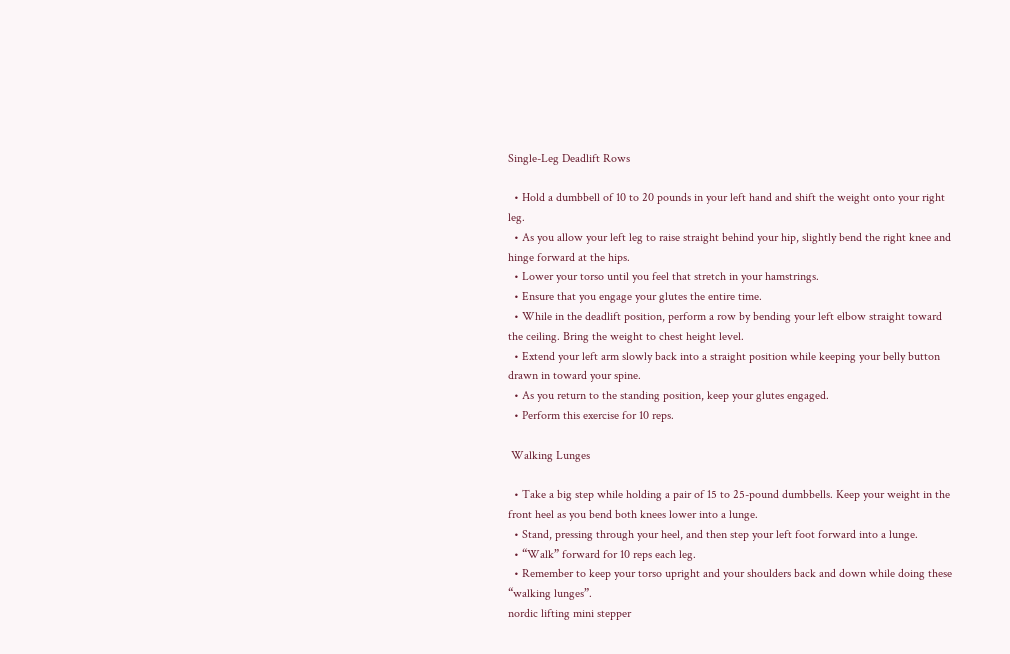Single-Leg Deadlift Rows

  • Hold a dumbbell of 10 to 20 pounds in your left hand and shift the weight onto your right leg.
  • As you allow your left leg to raise straight behind your hip, slightly bend the right knee and hinge forward at the hips.
  • Lower your torso until you feel that stretch in your hamstrings.
  • Ensure that you engage your glutes the entire time.
  • While in the deadlift position, perform a row by bending your left elbow straight toward the ceiling. Bring the weight to chest height level.
  • Extend your left arm slowly back into a straight position while keeping your belly button drawn in toward your spine.
  • As you return to the standing position, keep your glutes engaged.
  • Perform this exercise for 10 reps.

 Walking Lunges

  • Take a big step while holding a pair of 15 to 25-pound dumbbells. Keep your weight in the front heel as you bend both knees lower into a lunge.
  • Stand, pressing through your heel, and then step your left foot forward into a lunge.
  • “Walk” forward for 10 reps each leg.
  • Remember to keep your torso upright and your shoulders back and down while doing these “walking lunges”.
nordic lifting mini stepper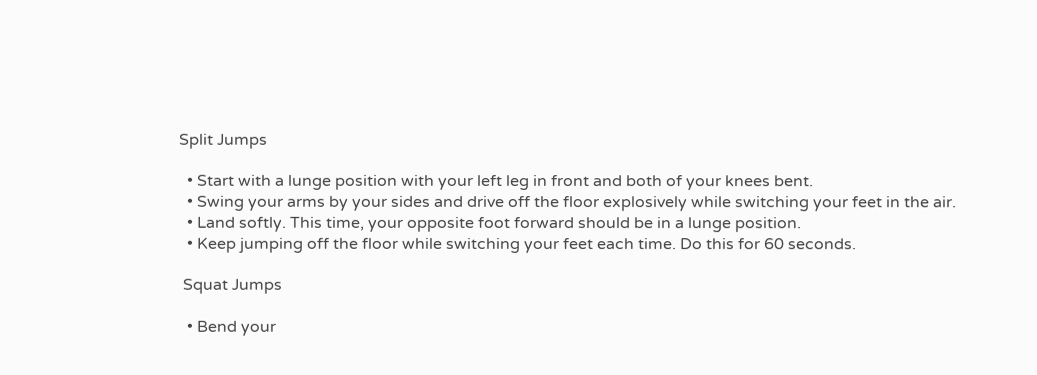Split Jumps

  • Start with a lunge position with your left leg in front and both of your knees bent.
  • Swing your arms by your sides and drive off the floor explosively while switching your feet in the air.
  • Land softly. This time, your opposite foot forward should be in a lunge position.
  • Keep jumping off the floor while switching your feet each time. Do this for 60 seconds.

 Squat Jumps

  • Bend your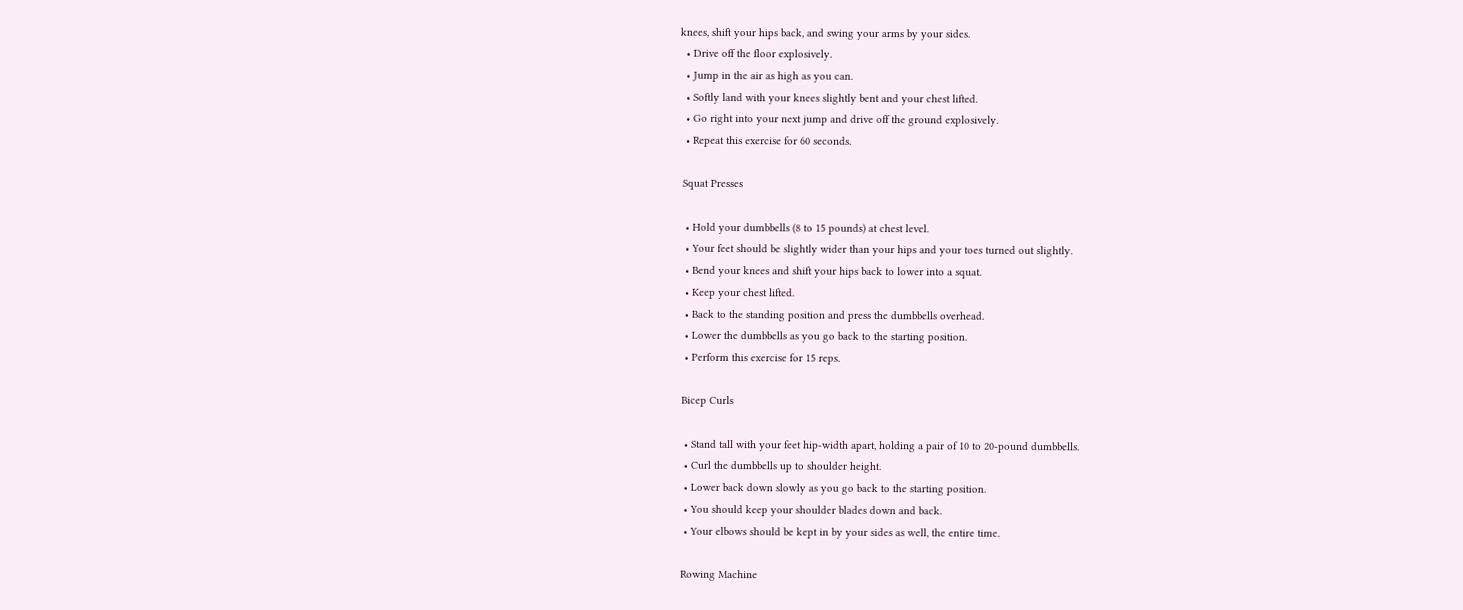knees, shift your hips back, and swing your arms by your sides.
  • Drive off the floor explosively.
  • Jump in the air as high as you can.
  • Softly land with your knees slightly bent and your chest lifted.
  • Go right into your next jump and drive off the ground explosively.
  • Repeat this exercise for 60 seconds.

 Squat Presses

  • Hold your dumbbells (8 to 15 pounds) at chest level.
  • Your feet should be slightly wider than your hips and your toes turned out slightly.
  • Bend your knees and shift your hips back to lower into a squat.
  • Keep your chest lifted.
  • Back to the standing position and press the dumbbells overhead.
  • Lower the dumbbells as you go back to the starting position.
  • Perform this exercise for 15 reps.

 Bicep Curls

  • Stand tall with your feet hip-width apart, holding a pair of 10 to 20-pound dumbbells.
  • Curl the dumbbells up to shoulder height.
  • Lower back down slowly as you go back to the starting position.
  • You should keep your shoulder blades down and back.
  • Your elbows should be kept in by your sides as well, the entire time.

 Rowing Machine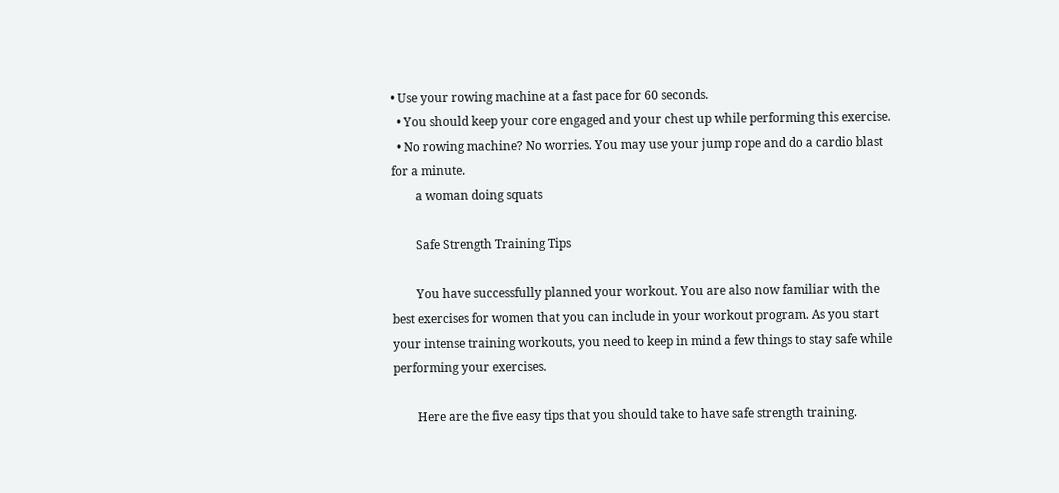• Use your rowing machine at a fast pace for 60 seconds.
  • You should keep your core engaged and your chest up while performing this exercise.
  • No rowing machine? No worries. You may use your jump rope and do a cardio blast for a minute.
        a woman doing squats

        Safe Strength Training Tips

        You have successfully planned your workout. You are also now familiar with the best exercises for women that you can include in your workout program. As you start your intense training workouts, you need to keep in mind a few things to stay safe while performing your exercises.

        Here are the five easy tips that you should take to have safe strength training.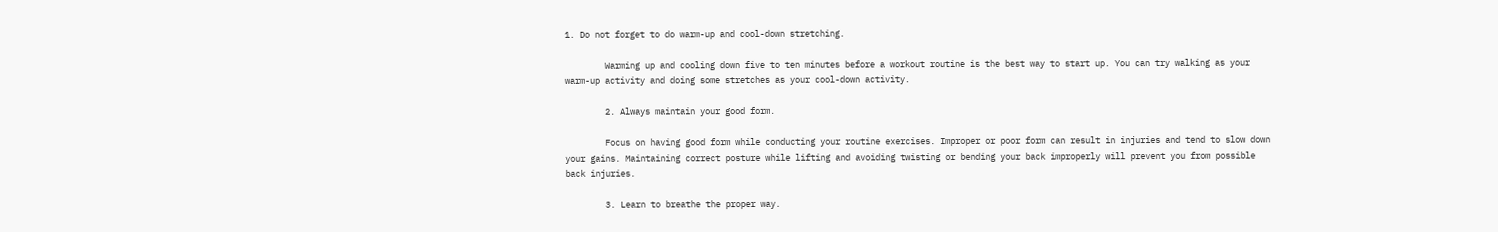1. Do not forget to do warm-up and cool-down stretching.

        Warming up and cooling down five to ten minutes before a workout routine is the best way to start up. You can try walking as your warm-up activity and doing some stretches as your cool-down activity.

        2. Always maintain your good form.

        Focus on having good form while conducting your routine exercises. Improper or poor form can result in injuries and tend to slow down your gains. Maintaining correct posture while lifting and avoiding twisting or bending your back improperly will prevent you from possible back injuries.

        3. Learn to breathe the proper way.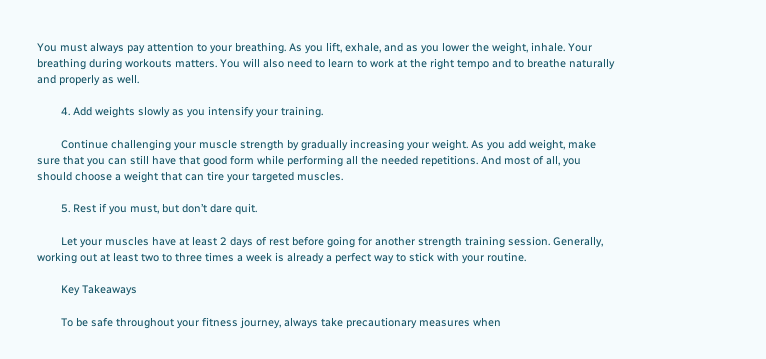You must always pay attention to your breathing. As you lift, exhale, and as you lower the weight, inhale. Your breathing during workouts matters. You will also need to learn to work at the right tempo and to breathe naturally and properly as well.

        4. Add weights slowly as you intensify your training.

        Continue challenging your muscle strength by gradually increasing your weight. As you add weight, make sure that you can still have that good form while performing all the needed repetitions. And most of all, you should choose a weight that can tire your targeted muscles.

        5. Rest if you must, but don’t dare quit.

        Let your muscles have at least 2 days of rest before going for another strength training session. Generally, working out at least two to three times a week is already a perfect way to stick with your routine.

        Key Takeaways

        To be safe throughout your fitness journey, always take precautionary measures when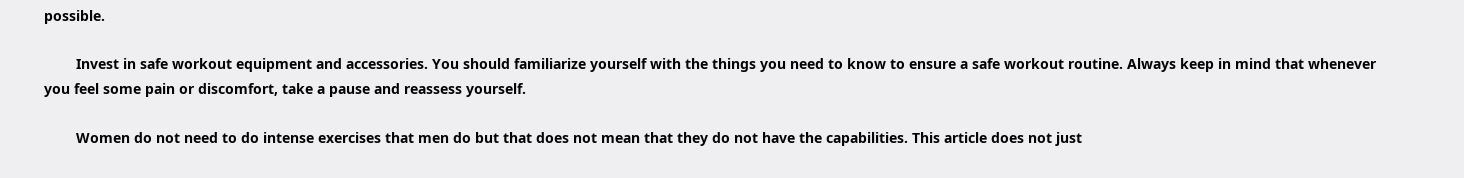possible.

        Invest in safe workout equipment and accessories. You should familiarize yourself with the things you need to know to ensure a safe workout routine. Always keep in mind that whenever you feel some pain or discomfort, take a pause and reassess yourself.

        Women do not need to do intense exercises that men do but that does not mean that they do not have the capabilities. This article does not just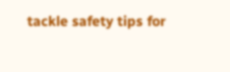tackle safety tips for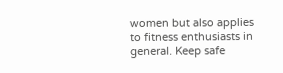women but also applies to fitness enthusiasts in general. Keep safe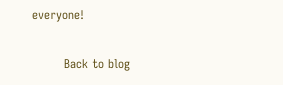everyone!

        Back to blog